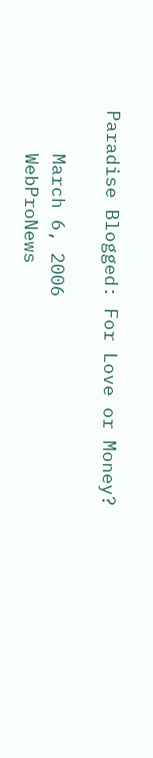Paradise Blogged: For Love or Money?

    March 6, 2006
    WebProNews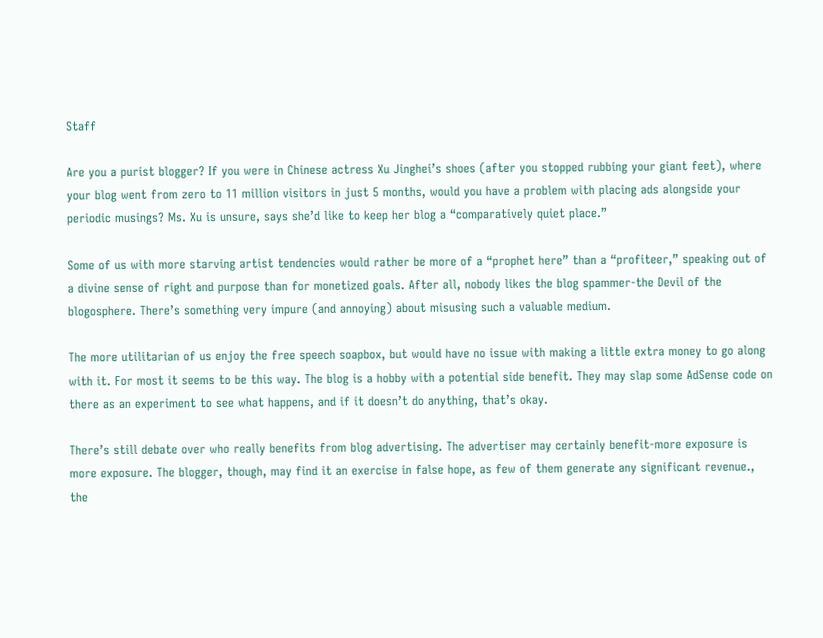Staff

Are you a purist blogger? If you were in Chinese actress Xu Jinghei’s shoes (after you stopped rubbing your giant feet), where your blog went from zero to 11 million visitors in just 5 months, would you have a problem with placing ads alongside your periodic musings? Ms. Xu is unsure, says she’d like to keep her blog a “comparatively quiet place.”

Some of us with more starving artist tendencies would rather be more of a “prophet here” than a “profiteer,” speaking out of a divine sense of right and purpose than for monetized goals. After all, nobody likes the blog spammer-the Devil of the blogosphere. There’s something very impure (and annoying) about misusing such a valuable medium.

The more utilitarian of us enjoy the free speech soapbox, but would have no issue with making a little extra money to go along with it. For most it seems to be this way. The blog is a hobby with a potential side benefit. They may slap some AdSense code on there as an experiment to see what happens, and if it doesn’t do anything, that’s okay.

There’s still debate over who really benefits from blog advertising. The advertiser may certainly benefit-more exposure is more exposure. The blogger, though, may find it an exercise in false hope, as few of them generate any significant revenue., the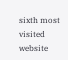sixth most visited website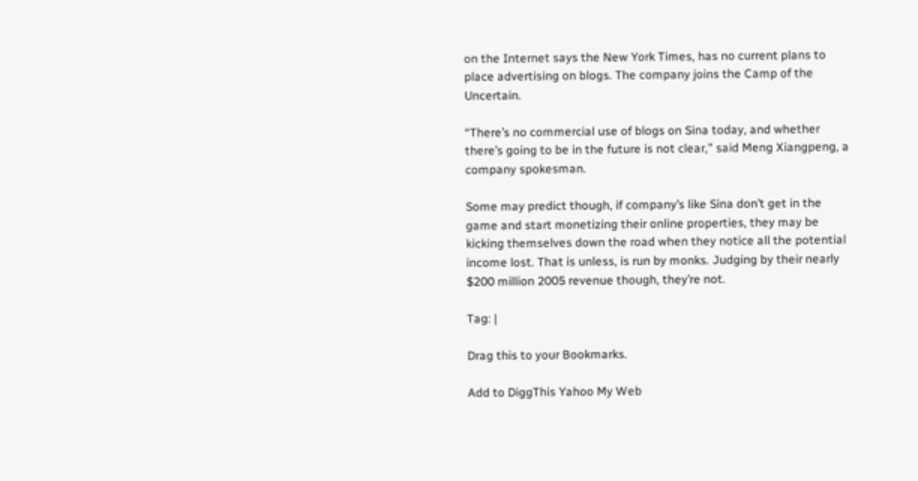on the Internet says the New York Times, has no current plans to place advertising on blogs. The company joins the Camp of the Uncertain.

“There’s no commercial use of blogs on Sina today, and whether there’s going to be in the future is not clear,” said Meng Xiangpeng, a company spokesman.

Some may predict though, if company’s like Sina don’t get in the game and start monetizing their online properties, they may be kicking themselves down the road when they notice all the potential income lost. That is unless, is run by monks. Judging by their nearly $200 million 2005 revenue though, they’re not.

Tag: |

Drag this to your Bookmarks.

Add to DiggThis Yahoo My Web